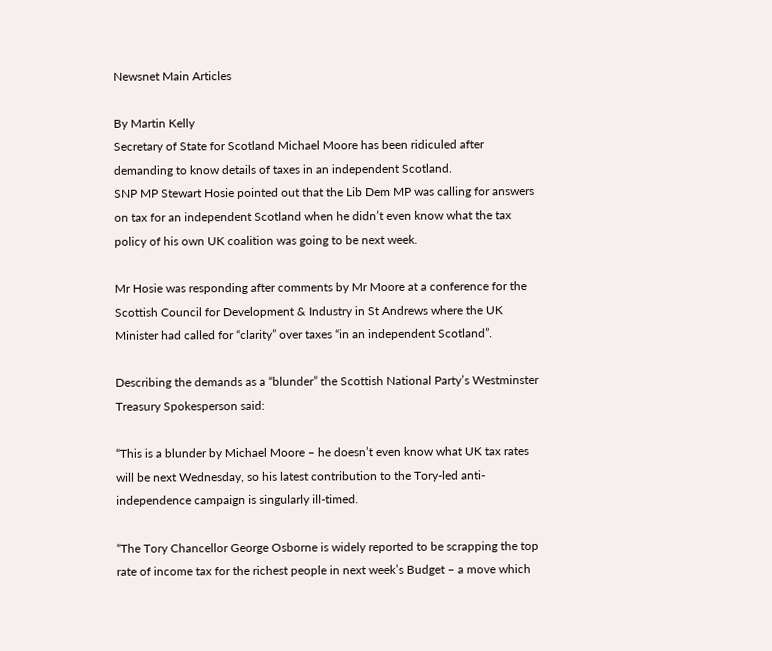Newsnet Main Articles

By Martin Kelly
Secretary of State for Scotland Michael Moore has been ridiculed after demanding to know details of taxes in an independent Scotland.
SNP MP Stewart Hosie pointed out that the Lib Dem MP was calling for answers on tax for an independent Scotland when he didn’t even know what the tax policy of his own UK coalition was going to be next week.

Mr Hosie was responding after comments by Mr Moore at a conference for the Scottish Council for Development & Industry in St Andrews where the UK Minister had called for “clarity” over taxes “in an independent Scotland”.

Describing the demands as a “blunder” the Scottish National Party’s Westminster Treasury Spokesperson said:

“This is a blunder by Michael Moore – he doesn’t even know what UK tax rates will be next Wednesday, so his latest contribution to the Tory-led anti-independence campaign is singularly ill-timed.

“The Tory Chancellor George Osborne is widely reported to be scrapping the top rate of income tax for the richest people in next week’s Budget – a move which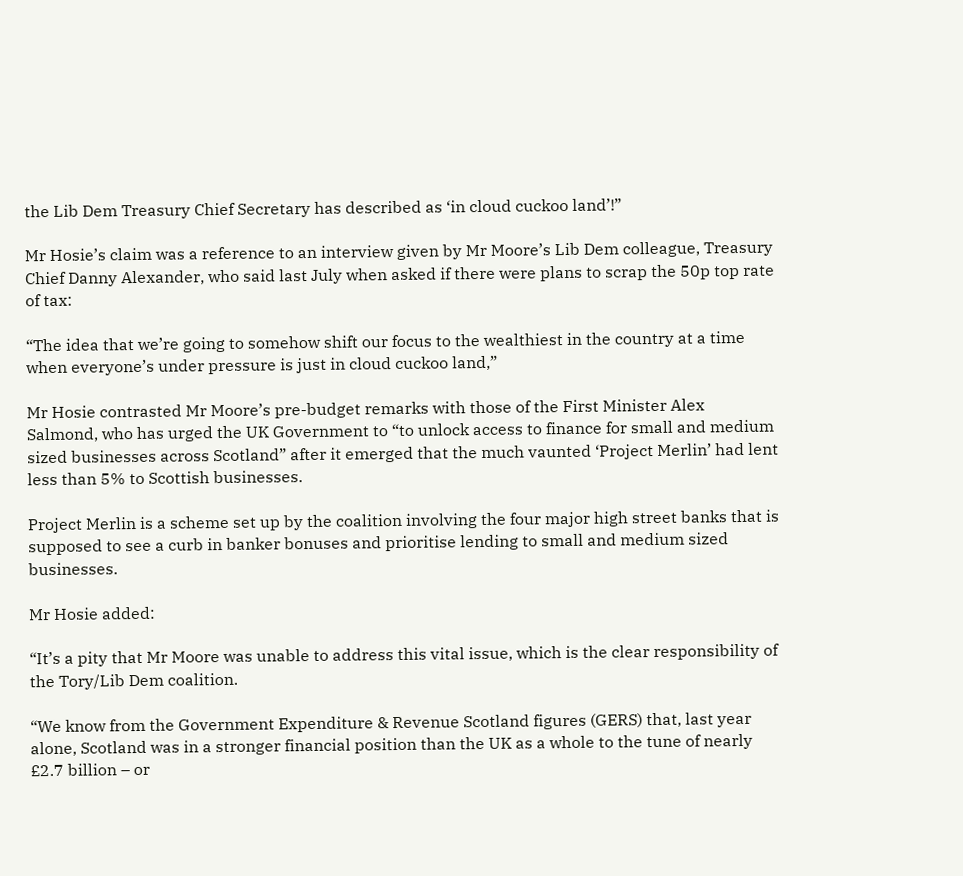the Lib Dem Treasury Chief Secretary has described as ‘in cloud cuckoo land’!”

Mr Hosie’s claim was a reference to an interview given by Mr Moore’s Lib Dem colleague, Treasury Chief Danny Alexander, who said last July when asked if there were plans to scrap the 50p top rate of tax:

“The idea that we’re going to somehow shift our focus to the wealthiest in the country at a time when everyone’s under pressure is just in cloud cuckoo land,”

Mr Hosie contrasted Mr Moore’s pre-budget remarks with those of the First Minister Alex Salmond, who has urged the UK Government to “to unlock access to finance for small and medium sized businesses across Scotland” after it emerged that the much vaunted ‘Project Merlin’ had lent less than 5% to Scottish businesses.

Project Merlin is a scheme set up by the coalition involving the four major high street banks that is supposed to see a curb in banker bonuses and prioritise lending to small and medium sized businesses.

Mr Hosie added:

“It’s a pity that Mr Moore was unable to address this vital issue, which is the clear responsibility of the Tory/Lib Dem coalition.

“We know from the Government Expenditure & Revenue Scotland figures (GERS) that, last year alone, Scotland was in a stronger financial position than the UK as a whole to the tune of nearly £2.7 billion – or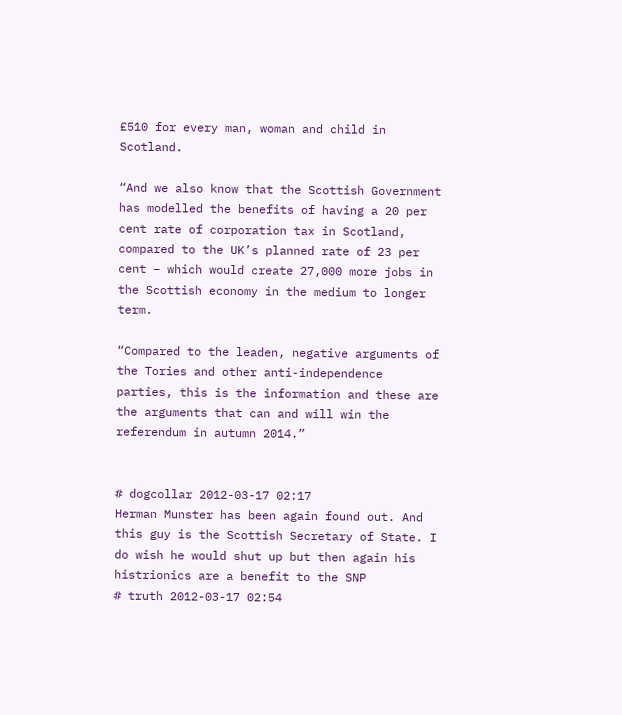£510 for every man, woman and child in Scotland.

“And we also know that the Scottish Government has modelled the benefits of having a 20 per cent rate of corporation tax in Scotland, compared to the UK’s planned rate of 23 per cent – which would create 27,000 more jobs in the Scottish economy in the medium to longer term.

“Compared to the leaden, negative arguments of the Tories and other anti-independence parties, this is the information and these are the arguments that can and will win the referendum in autumn 2014.”


# dogcollar 2012-03-17 02:17
Herman Munster has been again found out. And this guy is the Scottish Secretary of State. I do wish he would shut up but then again his histrionics are a benefit to the SNP
# truth 2012-03-17 02:54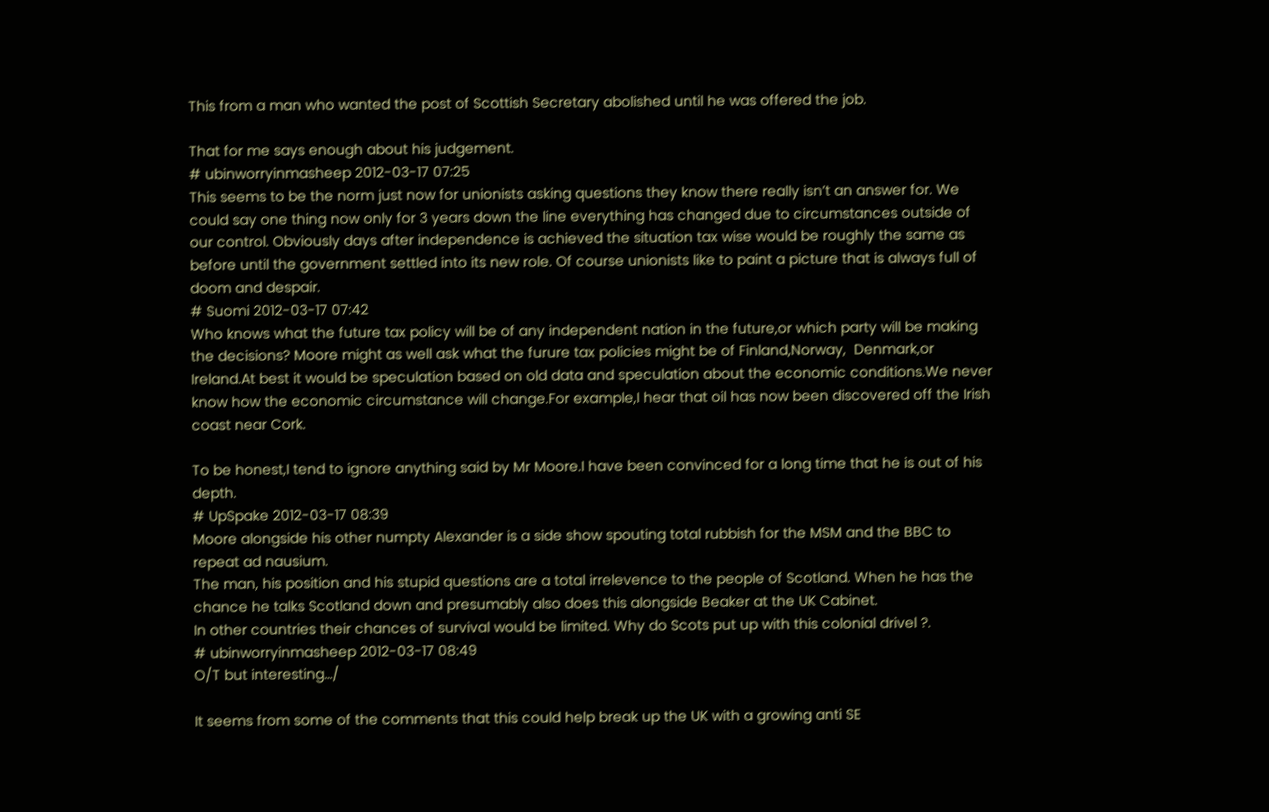This from a man who wanted the post of Scottish Secretary abolished until he was offered the job.

That for me says enough about his judgement.
# ubinworryinmasheep 2012-03-17 07:25
This seems to be the norm just now for unionists asking questions they know there really isn’t an answer for. We could say one thing now only for 3 years down the line everything has changed due to circumstances outside of our control. Obviously days after independence is achieved the situation tax wise would be roughly the same as before until the government settled into its new role. Of course unionists like to paint a picture that is always full of doom and despair.
# Suomi 2012-03-17 07:42
Who knows what the future tax policy will be of any independent nation in the future,or which party will be making the decisions? Moore might as well ask what the furure tax policies might be of Finland,Norway,  Denmark,or Ireland.At best it would be speculation based on old data and speculation about the economic conditions.We never know how the economic circumstance will change.For example,I hear that oil has now been discovered off the Irish coast near Cork.

To be honest,I tend to ignore anything said by Mr Moore.I have been convinced for a long time that he is out of his depth.
# UpSpake 2012-03-17 08:39
Moore alongside his other numpty Alexander is a side show spouting total rubbish for the MSM and the BBC to repeat ad nausium.
The man, his position and his stupid questions are a total irrelevence to the people of Scotland. When he has the chance he talks Scotland down and presumably also does this alongside Beaker at the UK Cabinet.
In other countries their chances of survival would be limited. Why do Scots put up with this colonial drivel ?.
# ubinworryinmasheep 2012-03-17 08:49
O/T but interesting…/

It seems from some of the comments that this could help break up the UK with a growing anti SE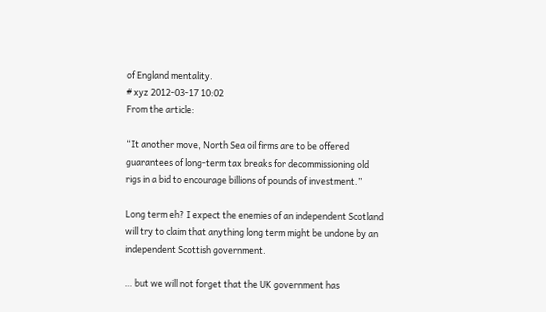of England mentality.
# xyz 2012-03-17 10:02
From the article:

“It another move, North Sea oil firms are to be offered guarantees of long-term tax breaks for decommissioning old rigs in a bid to encourage billions of pounds of investment.”

Long term eh? I expect the enemies of an independent Scotland will try to claim that anything long term might be undone by an independent Scottish government.

… but we will not forget that the UK government has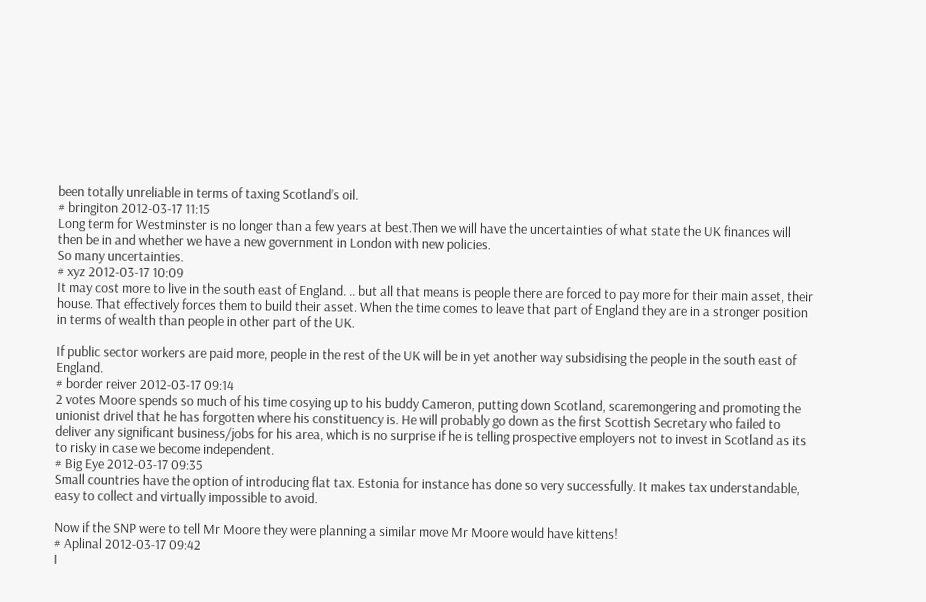been totally unreliable in terms of taxing Scotland’s oil.
# bringiton 2012-03-17 11:15
Long term for Westminster is no longer than a few years at best.Then we will have the uncertainties of what state the UK finances will then be in and whether we have a new government in London with new policies.
So many uncertainties.
# xyz 2012-03-17 10:09
It may cost more to live in the south east of England. .. but all that means is people there are forced to pay more for their main asset, their house. That effectively forces them to build their asset. When the time comes to leave that part of England they are in a stronger position in terms of wealth than people in other part of the UK.

If public sector workers are paid more, people in the rest of the UK will be in yet another way subsidising the people in the south east of England.
# border reiver 2012-03-17 09:14
2 votes Moore spends so much of his time cosying up to his buddy Cameron, putting down Scotland, scaremongering and promoting the unionist drivel that he has forgotten where his constituency is. He will probably go down as the first Scottish Secretary who failed to deliver any significant business/jobs for his area, which is no surprise if he is telling prospective employers not to invest in Scotland as its to risky in case we become independent.
# Big Eye 2012-03-17 09:35
Small countries have the option of introducing flat tax. Estonia for instance has done so very successfully. It makes tax understandable, easy to collect and virtually impossible to avoid.

Now if the SNP were to tell Mr Moore they were planning a similar move Mr Moore would have kittens!
# Aplinal 2012-03-17 09:42
I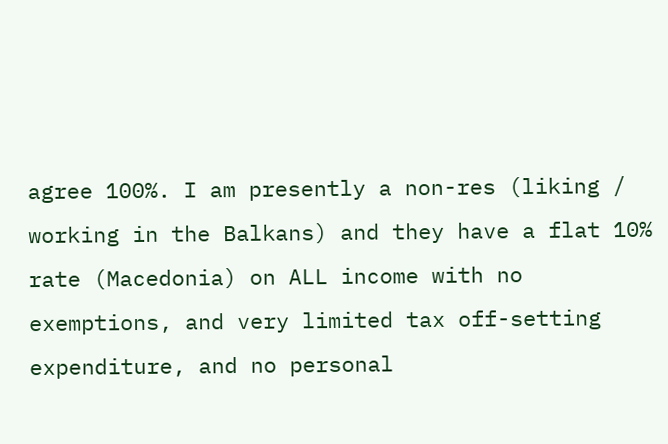agree 100%. I am presently a non-res (liking / working in the Balkans) and they have a flat 10% rate (Macedonia) on ALL income with no exemptions, and very limited tax off-setting expenditure, and no personal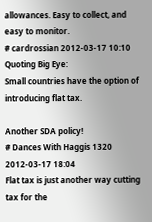allowances. Easy to collect, and easy to monitor.
# cardrossian 2012-03-17 10:10
Quoting Big Eye:
Small countries have the option of introducing flat tax.

Another SDA policy!
# Dances With Haggis 1320 2012-03-17 18:04
Flat tax is just another way cutting tax for the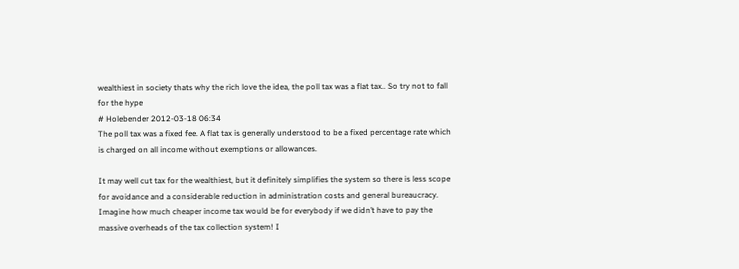wealthiest in society thats why the rich love the idea, the poll tax was a flat tax.. So try not to fall for the hype
# Holebender 2012-03-18 06:34
The poll tax was a fixed fee. A flat tax is generally understood to be a fixed percentage rate which is charged on all income without exemptions or allowances.

It may well cut tax for the wealthiest, but it definitely simplifies the system so there is less scope for avoidance and a considerable reduction in administration costs and general bureaucracy. Imagine how much cheaper income tax would be for everybody if we didn’t have to pay the massive overheads of the tax collection system! I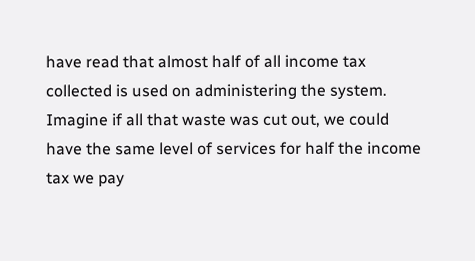have read that almost half of all income tax collected is used on administering the system. Imagine if all that waste was cut out, we could have the same level of services for half the income tax we pay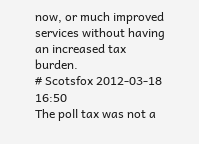now, or much improved services without having an increased tax burden.
# Scotsfox 2012-03-18 16:50
The poll tax was not a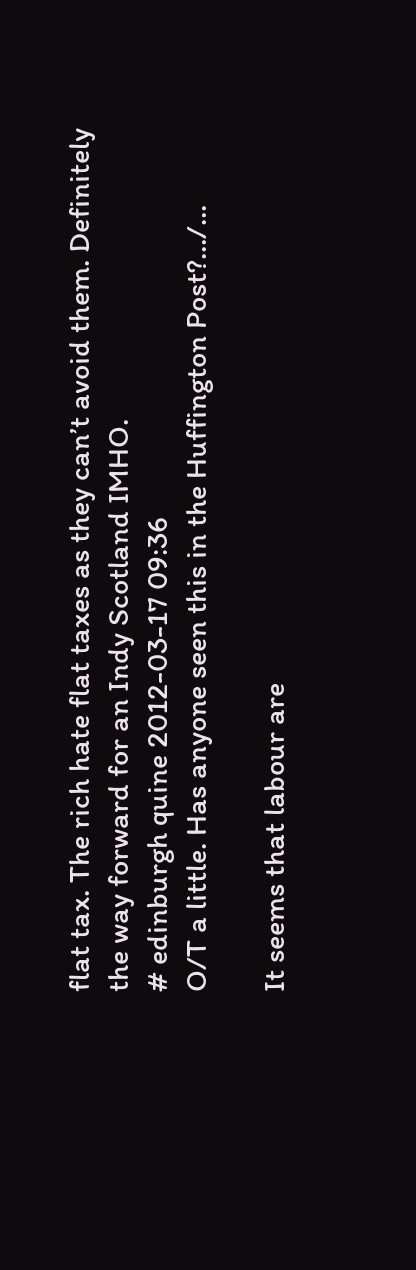flat tax. The rich hate flat taxes as they can’t avoid them. Definitely the way forward for an Indy Scotland IMHO.
# edinburgh quine 2012-03-17 09:36
O/T a little. Has anyone seen this in the Huffington Post?…/…

It seems that labour are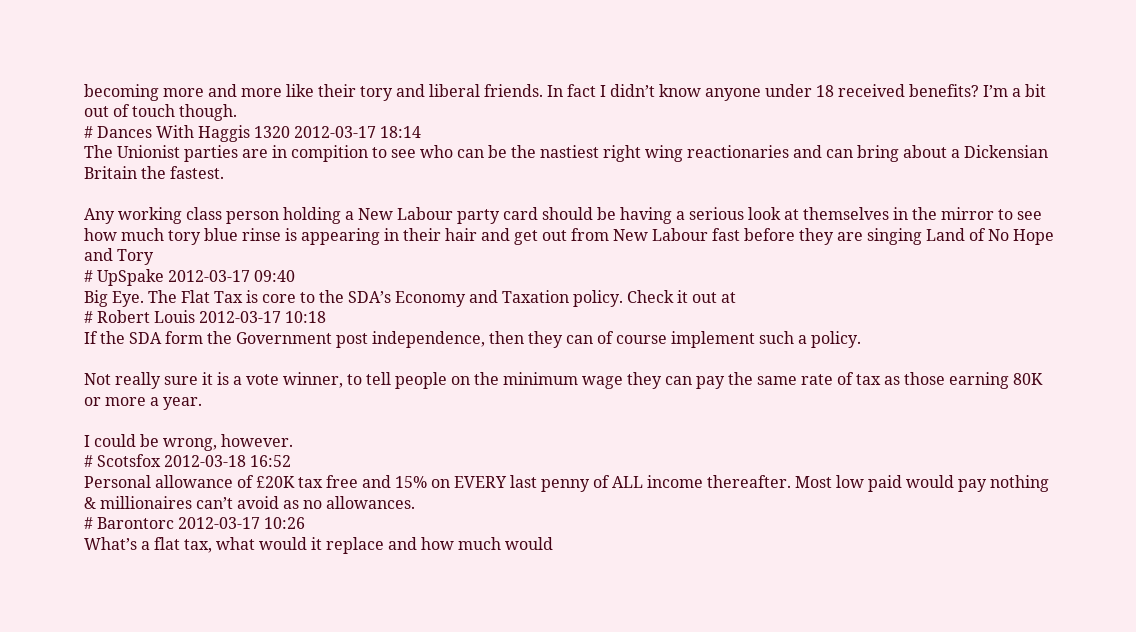becoming more and more like their tory and liberal friends. In fact I didn’t know anyone under 18 received benefits? I’m a bit out of touch though.
# Dances With Haggis 1320 2012-03-17 18:14
The Unionist parties are in compition to see who can be the nastiest right wing reactionaries and can bring about a Dickensian Britain the fastest.

Any working class person holding a New Labour party card should be having a serious look at themselves in the mirror to see how much tory blue rinse is appearing in their hair and get out from New Labour fast before they are singing Land of No Hope and Tory
# UpSpake 2012-03-17 09:40
Big Eye. The Flat Tax is core to the SDA’s Economy and Taxation policy. Check it out at
# Robert Louis 2012-03-17 10:18
If the SDA form the Government post independence, then they can of course implement such a policy.

Not really sure it is a vote winner, to tell people on the minimum wage they can pay the same rate of tax as those earning 80K or more a year.

I could be wrong, however.
# Scotsfox 2012-03-18 16:52
Personal allowance of £20K tax free and 15% on EVERY last penny of ALL income thereafter. Most low paid would pay nothing & millionaires can’t avoid as no allowances.
# Barontorc 2012-03-17 10:26
What’s a flat tax, what would it replace and how much would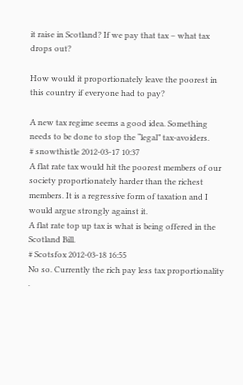it raise in Scotland? If we pay that tax – what tax drops out?

How would it proportionately leave the poorest in this country if everyone had to pay?

A new tax regime seems a good idea. Something needs to be done to stop the “legal” tax-avoiders.
# snowthistle 2012-03-17 10:37
A flat rate tax would hit the poorest members of our society proportionately harder than the richest members. It is a regressive form of taxation and I would argue strongly against it.
A flat rate top up tax is what is being offered in the Scotland Bill.
# Scotsfox 2012-03-18 16:55
No so. Currently the rich pay less tax proportionality  .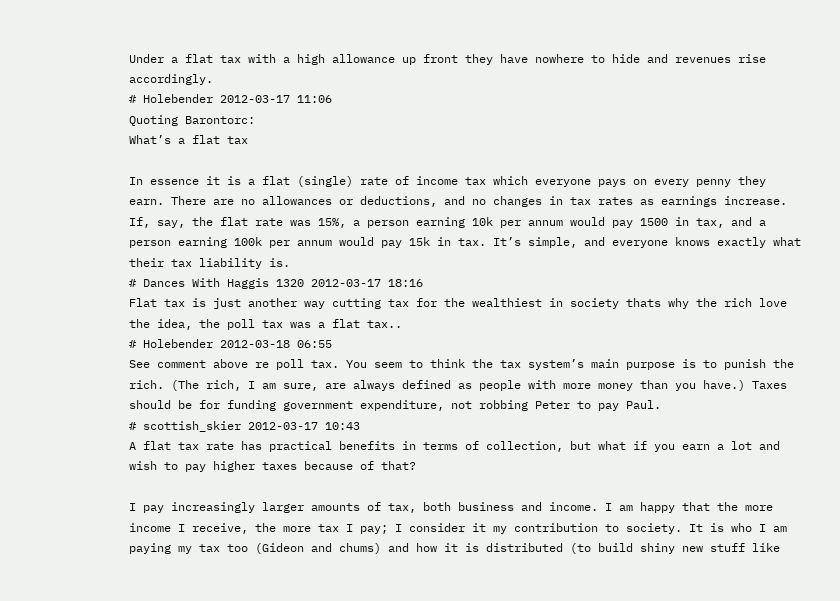Under a flat tax with a high allowance up front they have nowhere to hide and revenues rise accordingly.
# Holebender 2012-03-17 11:06
Quoting Barontorc:
What’s a flat tax

In essence it is a flat (single) rate of income tax which everyone pays on every penny they earn. There are no allowances or deductions, and no changes in tax rates as earnings increase. If, say, the flat rate was 15%, a person earning 10k per annum would pay 1500 in tax, and a person earning 100k per annum would pay 15k in tax. It’s simple, and everyone knows exactly what their tax liability is.
# Dances With Haggis 1320 2012-03-17 18:16
Flat tax is just another way cutting tax for the wealthiest in society thats why the rich love the idea, the poll tax was a flat tax..
# Holebender 2012-03-18 06:55
See comment above re poll tax. You seem to think the tax system’s main purpose is to punish the rich. (The rich, I am sure, are always defined as people with more money than you have.) Taxes should be for funding government expenditure, not robbing Peter to pay Paul.
# scottish_skier 2012-03-17 10:43
A flat tax rate has practical benefits in terms of collection, but what if you earn a lot and wish to pay higher taxes because of that?

I pay increasingly larger amounts of tax, both business and income. I am happy that the more income I receive, the more tax I pay; I consider it my contribution to society. It is who I am paying my tax too (Gideon and chums) and how it is distributed (to build shiny new stuff like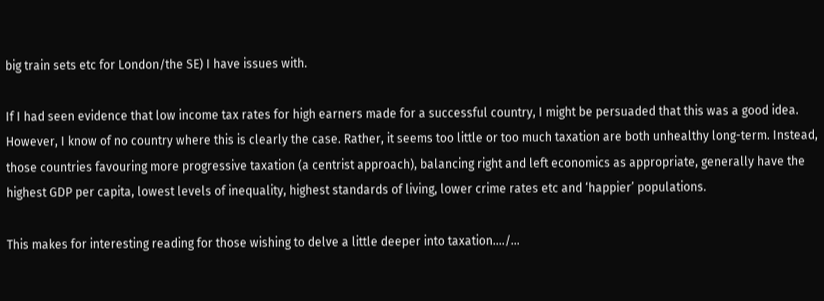big train sets etc for London/the SE) I have issues with.

If I had seen evidence that low income tax rates for high earners made for a successful country, I might be persuaded that this was a good idea. However, I know of no country where this is clearly the case. Rather, it seems too little or too much taxation are both unhealthy long-term. Instead, those countries favouring more progressive taxation (a centrist approach), balancing right and left economics as appropriate, generally have the highest GDP per capita, lowest levels of inequality, highest standards of living, lower crime rates etc and ‘happier’ populations.

This makes for interesting reading for those wishing to delve a little deeper into taxation.…/…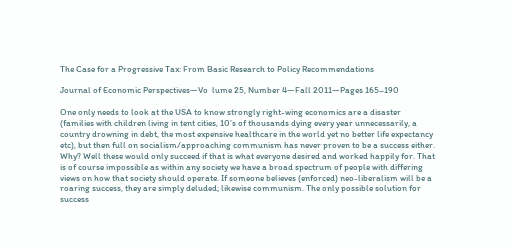The Case for a Progressive Tax: From Basic Research to Policy Recommendations

Journal of Economic Perspectives—Vo  lume 25, Number 4—Fall 2011—Pages 165–190

One only needs to look at the USA to know strongly right-wing economics are a disaster (families with children living in tent cities, 10’s of thousands dying every year unnecessarily, a country drowning in debt, the most expensive healthcare in the world yet no better life expectancy etc), but then full on socialism/approaching communism has never proven to be a success either. Why? Well these would only succeed if that is what everyone desired and worked happily for. That is of course impossible as within any society we have a broad spectrum of people with differing views on how that society should operate. If someone believes (enforced) neo-liberalism will be a roaring success, they are simply deluded; likewise communism. The only possible solution for success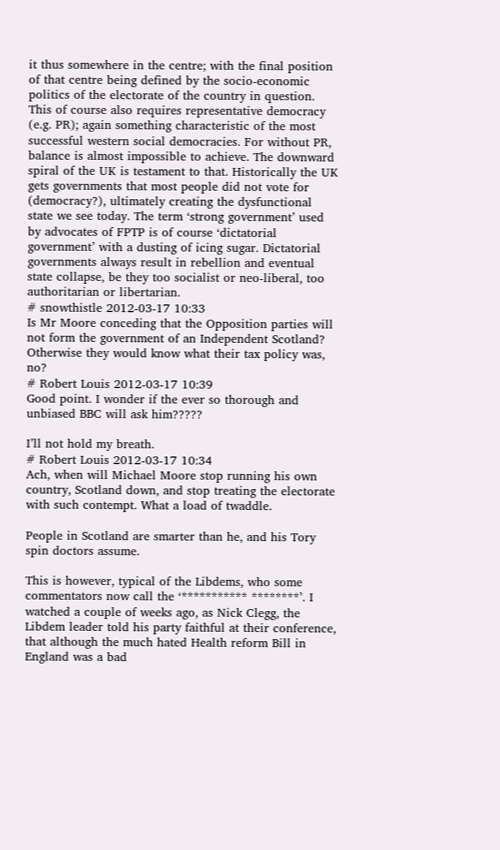it thus somewhere in the centre; with the final position of that centre being defined by the socio-economic politics of the electorate of the country in question. This of course also requires representative democracy (e.g. PR); again something characteristic of the most successful western social democracies. For without PR, balance is almost impossible to achieve. The downward spiral of the UK is testament to that. Historically the UK gets governments that most people did not vote for (democracy?), ultimately creating the dysfunctional state we see today. The term ‘strong government’ used by advocates of FPTP is of course ‘dictatorial government’ with a dusting of icing sugar. Dictatorial governments always result in rebellion and eventual state collapse, be they too socialist or neo-liberal, too authoritarian or libertarian.
# snowthistle 2012-03-17 10:33
Is Mr Moore conceding that the Opposition parties will not form the government of an Independent Scotland? Otherwise they would know what their tax policy was, no?
# Robert Louis 2012-03-17 10:39
Good point. I wonder if the ever so thorough and unbiased BBC will ask him?????

I’ll not hold my breath.
# Robert Louis 2012-03-17 10:34
Ach, when will Michael Moore stop running his own country, Scotland down, and stop treating the electorate with such contempt. What a load of twaddle.

People in Scotland are smarter than he, and his Tory spin doctors assume.

This is however, typical of the Libdems, who some commentators now call the ‘*********** ********’. I watched a couple of weeks ago, as Nick Clegg, the Libdem leader told his party faithful at their conference, that although the much hated Health reform Bill in England was a bad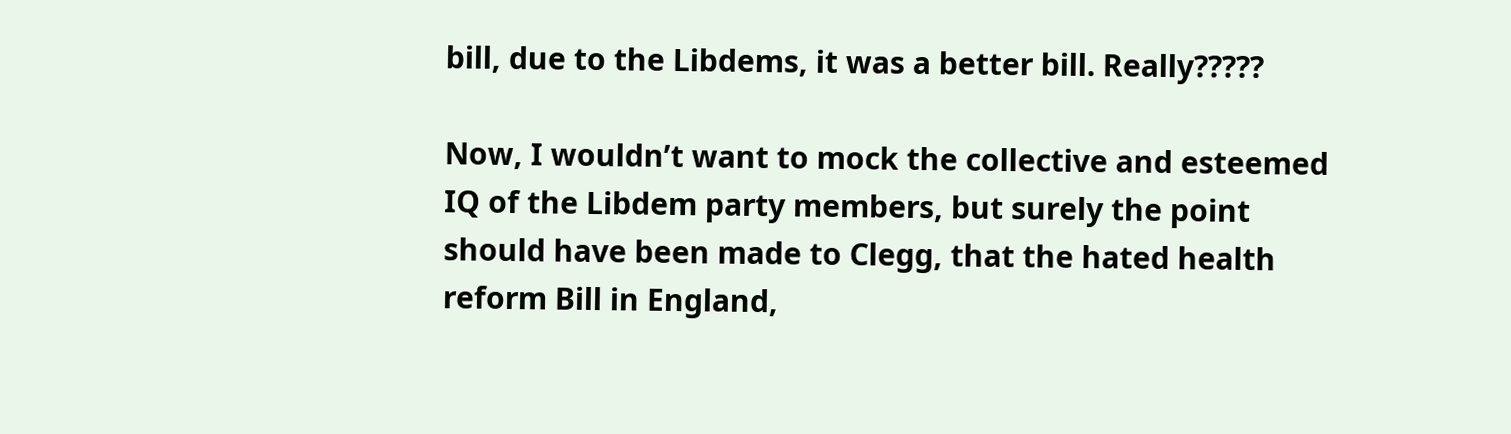bill, due to the Libdems, it was a better bill. Really?????

Now, I wouldn’t want to mock the collective and esteemed IQ of the Libdem party members, but surely the point should have been made to Clegg, that the hated health reform Bill in England,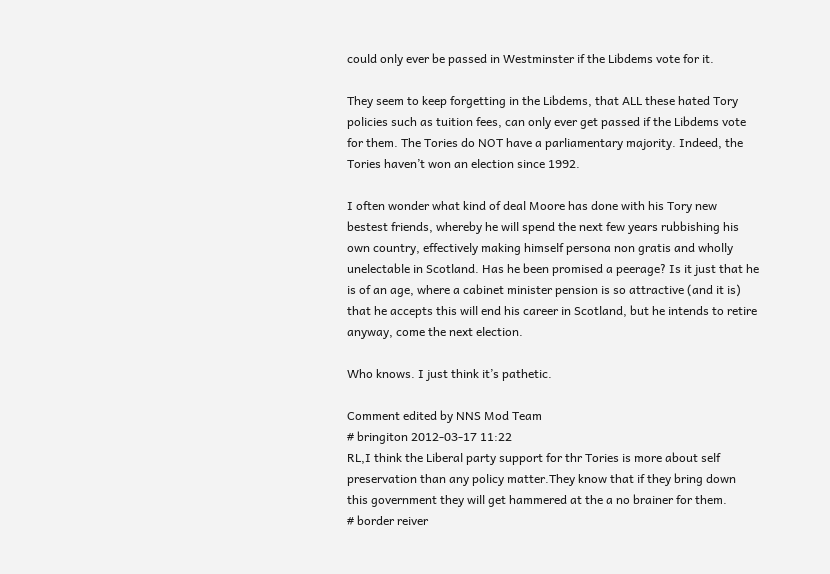could only ever be passed in Westminster if the Libdems vote for it.

They seem to keep forgetting in the Libdems, that ALL these hated Tory policies such as tuition fees, can only ever get passed if the Libdems vote for them. The Tories do NOT have a parliamentary majority. Indeed, the Tories haven’t won an election since 1992.

I often wonder what kind of deal Moore has done with his Tory new bestest friends, whereby he will spend the next few years rubbishing his own country, effectively making himself persona non gratis and wholly unelectable in Scotland. Has he been promised a peerage? Is it just that he is of an age, where a cabinet minister pension is so attractive (and it is) that he accepts this will end his career in Scotland, but he intends to retire anyway, come the next election.

Who knows. I just think it’s pathetic.

Comment edited by NNS Mod Team
# bringiton 2012-03-17 11:22
RL,I think the Liberal party support for thr Tories is more about self preservation than any policy matter.They know that if they bring down this government they will get hammered at the a no brainer for them.
# border reiver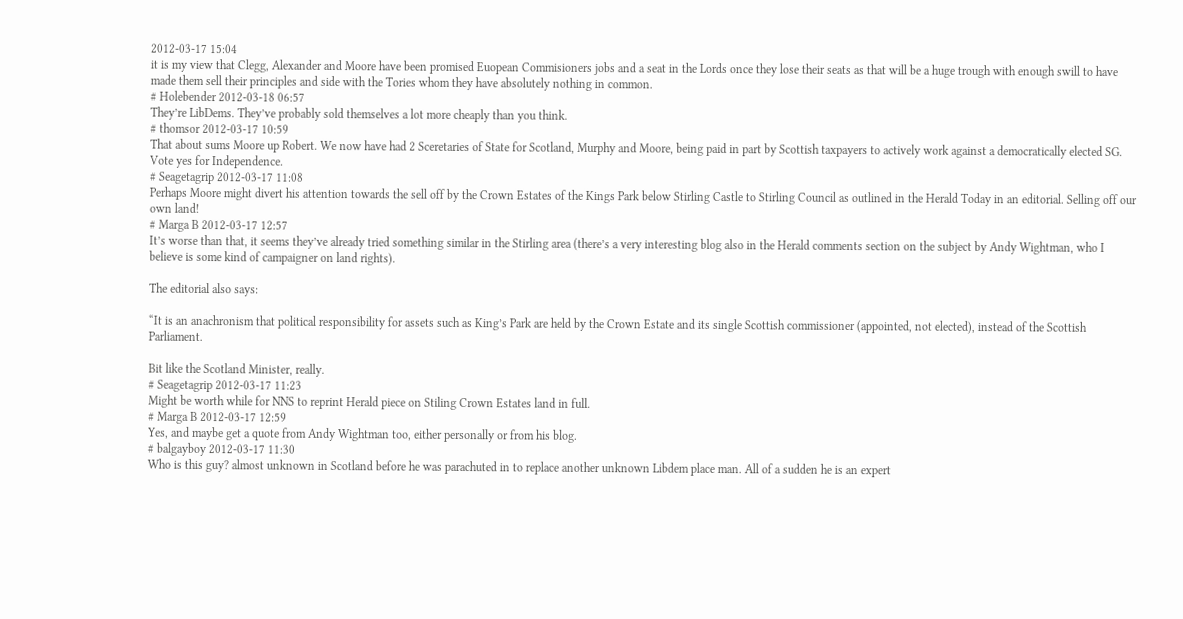2012-03-17 15:04
it is my view that Clegg, Alexander and Moore have been promised Euopean Commisioners jobs and a seat in the Lords once they lose their seats as that will be a huge trough with enough swill to have made them sell their principles and side with the Tories whom they have absolutely nothing in common.
# Holebender 2012-03-18 06:57
They’re LibDems. They’ve probably sold themselves a lot more cheaply than you think.
# thomsor 2012-03-17 10:59
That about sums Moore up Robert. We now have had 2 Sceretaries of State for Scotland, Murphy and Moore, being paid in part by Scottish taxpayers to actively work against a democratically elected SG.
Vote yes for Independence.
# Seagetagrip 2012-03-17 11:08
Perhaps Moore might divert his attention towards the sell off by the Crown Estates of the Kings Park below Stirling Castle to Stirling Council as outlined in the Herald Today in an editorial. Selling off our own land!
# Marga B 2012-03-17 12:57
It’s worse than that, it seems they’ve already tried something similar in the Stirling area (there’s a very interesting blog also in the Herald comments section on the subject by Andy Wightman, who I believe is some kind of campaigner on land rights).

The editorial also says:

“It is an anachronism that political responsibility for assets such as King’s Park are held by the Crown Estate and its single Scottish commissioner (appointed, not elected), instead of the Scottish Parliament.

Bit like the Scotland Minister, really.
# Seagetagrip 2012-03-17 11:23
Might be worth while for NNS to reprint Herald piece on Stiling Crown Estates land in full.
# Marga B 2012-03-17 12:59
Yes, and maybe get a quote from Andy Wightman too, either personally or from his blog.
# balgayboy 2012-03-17 11:30
Who is this guy? almost unknown in Scotland before he was parachuted in to replace another unknown Libdem place man. All of a sudden he is an expert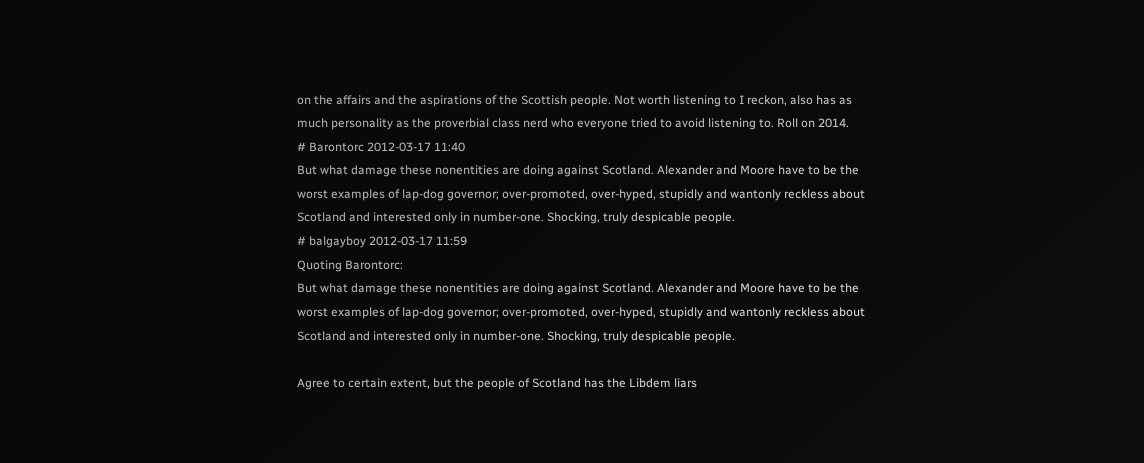on the affairs and the aspirations of the Scottish people. Not worth listening to I reckon, also has as much personality as the proverbial class nerd who everyone tried to avoid listening to. Roll on 2014.
# Barontorc 2012-03-17 11:40
But what damage these nonentities are doing against Scotland. Alexander and Moore have to be the worst examples of lap-dog governor; over-promoted, over-hyped, stupidly and wantonly reckless about Scotland and interested only in number-one. Shocking, truly despicable people.
# balgayboy 2012-03-17 11:59
Quoting Barontorc:
But what damage these nonentities are doing against Scotland. Alexander and Moore have to be the worst examples of lap-dog governor; over-promoted, over-hyped, stupidly and wantonly reckless about Scotland and interested only in number-one. Shocking, truly despicable people.

Agree to certain extent, but the people of Scotland has the Libdem liars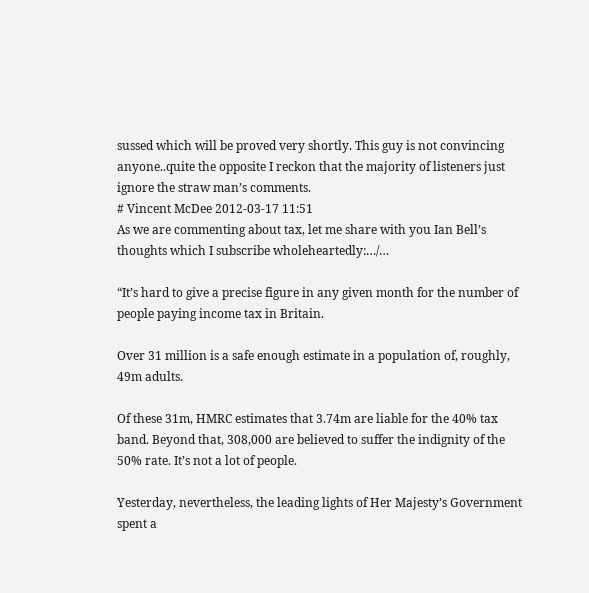sussed which will be proved very shortly. This guy is not convincing anyone..quite the opposite I reckon that the majority of listeners just ignore the straw man’s comments.
# Vincent McDee 2012-03-17 11:51
As we are commenting about tax, let me share with you Ian Bell’s thoughts which I subscribe wholeheartedly:…/…

“It’s hard to give a precise figure in any given month for the number of people paying income tax in Britain.

Over 31 million is a safe enough estimate in a population of, roughly, 49m adults.

Of these 31m, HMRC estimates that 3.74m are liable for the 40% tax band. Beyond that, 308,000 are believed to suffer the indignity of the 50% rate. It’s not a lot of people.

Yesterday, nevertheless, the leading lights of Her Majesty’s Government spent a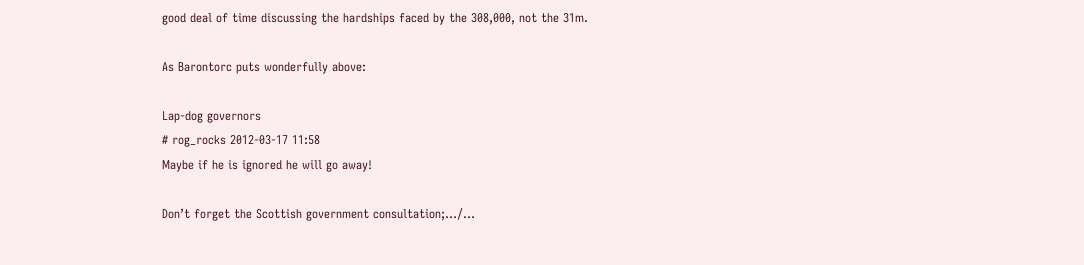good deal of time discussing the hardships faced by the 308,000, not the 31m.

As Barontorc puts wonderfully above:

Lap-dog governors
# rog_rocks 2012-03-17 11:58
Maybe if he is ignored he will go away!

Don’t forget the Scottish government consultation;…/…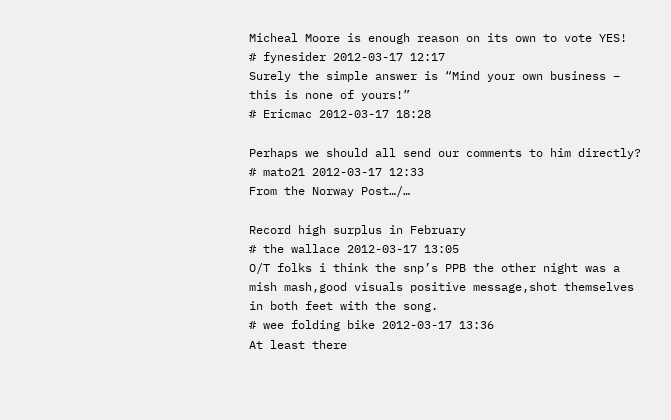Micheal Moore is enough reason on its own to vote YES!
# fynesider 2012-03-17 12:17
Surely the simple answer is “Mind your own business – this is none of yours!”
# Ericmac 2012-03-17 18:28

Perhaps we should all send our comments to him directly?
# mato21 2012-03-17 12:33
From the Norway Post…/…

Record high surplus in February
# the wallace 2012-03-17 13:05
O/T folks i think the snp’s PPB the other night was a mish mash,good visuals positive message,shot themselves in both feet with the song.
# wee folding bike 2012-03-17 13:36
At least there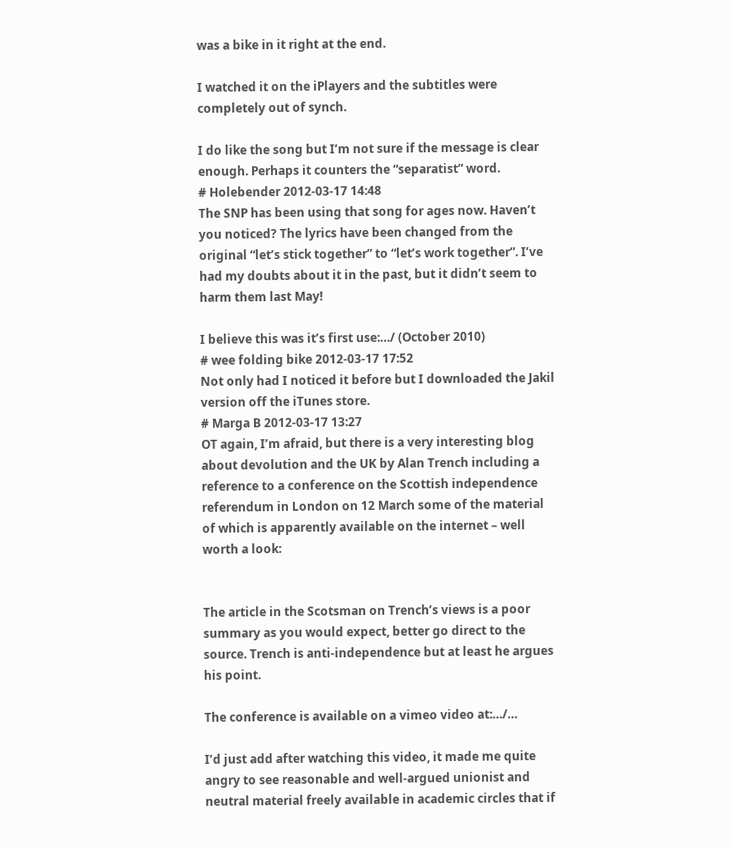was a bike in it right at the end.

I watched it on the iPlayers and the subtitles were completely out of synch.

I do like the song but I’m not sure if the message is clear enough. Perhaps it counters the “separatist” word.
# Holebender 2012-03-17 14:48
The SNP has been using that song for ages now. Haven’t you noticed? The lyrics have been changed from the original “let’s stick together” to “let’s work together”. I’ve had my doubts about it in the past, but it didn’t seem to harm them last May!

I believe this was it’s first use:…/ (October 2010)
# wee folding bike 2012-03-17 17:52
Not only had I noticed it before but I downloaded the Jakil version off the iTunes store.
# Marga B 2012-03-17 13:27
OT again, I’m afraid, but there is a very interesting blog about devolution and the UK by Alan Trench including a reference to a conference on the Scottish independence referendum in London on 12 March some of the material of which is apparently available on the internet – well worth a look:


The article in the Scotsman on Trench’s views is a poor summary as you would expect, better go direct to the source. Trench is anti-independence but at least he argues his point.

The conference is available on a vimeo video at:…/…

I’d just add after watching this video, it made me quite angry to see reasonable and well-argued unionist and neutral material freely available in academic circles that if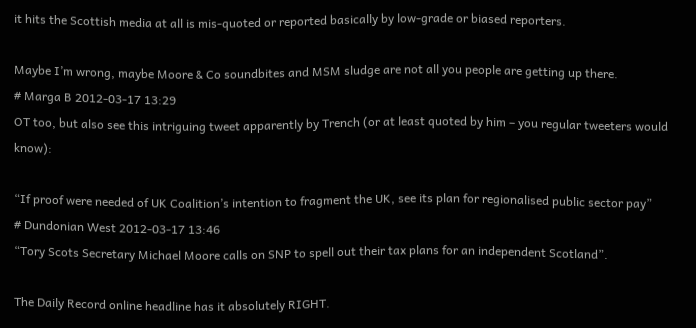it hits the Scottish media at all is mis-quoted or reported basically by low-grade or biased reporters.

Maybe I’m wrong, maybe Moore & Co soundbites and MSM sludge are not all you people are getting up there.
# Marga B 2012-03-17 13:29
OT too, but also see this intriguing tweet apparently by Trench (or at least quoted by him – you regular tweeters would know):

“If proof were needed of UK Coalition’s intention to fragment the UK, see its plan for regionalised public sector pay”
# Dundonian West 2012-03-17 13:46
“Tory Scots Secretary Michael Moore calls on SNP to spell out their tax plans for an independent Scotland”.

The Daily Record online headline has it absolutely RIGHT.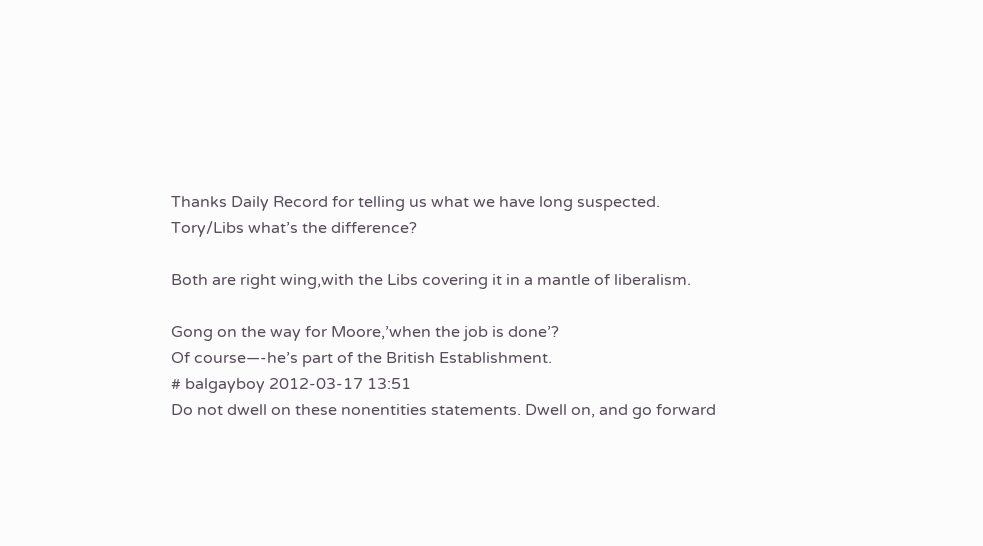Thanks Daily Record for telling us what we have long suspected.
Tory/Libs what’s the difference?

Both are right wing,with the Libs covering it in a mantle of liberalism.

Gong on the way for Moore,’when the job is done’?
Of course—-he’s part of the British Establishment.
# balgayboy 2012-03-17 13:51
Do not dwell on these nonentities statements. Dwell on, and go forward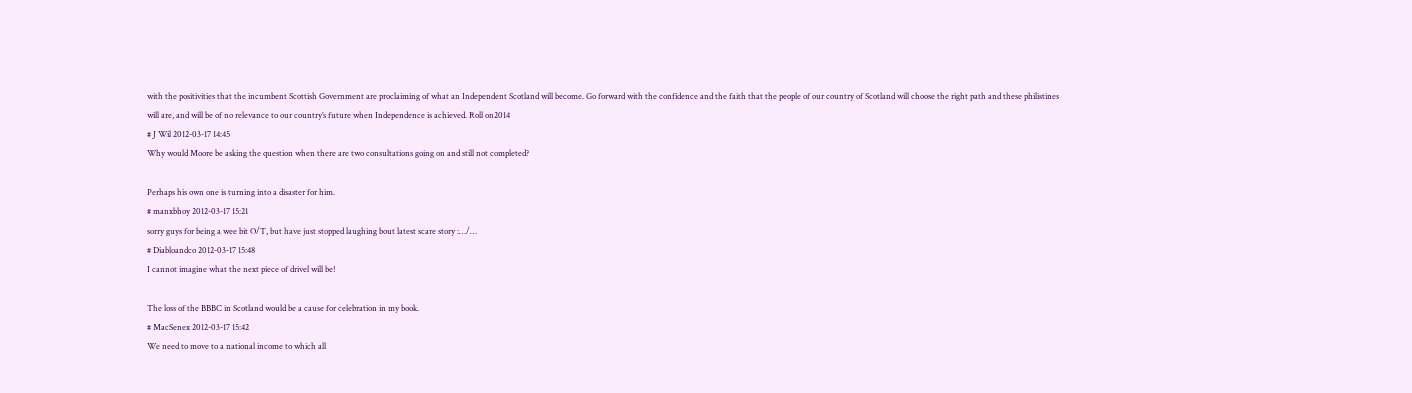with the positivities that the incumbent Scottish Government are proclaiming of what an Independent Scotland will become. Go forward with the confidence and the faith that the people of our country of Scotland will choose the right path and these philistines will are, and will be of no relevance to our country’s future when Independence is achieved. Roll on2014
# J Wil 2012-03-17 14:45
Why would Moore be asking the question when there are two consultations going on and still not completed?

Perhaps his own one is turning into a disaster for him.
# manxbhoy 2012-03-17 15:21
sorry guys for being a wee bit O/T, but have just stopped laughing bout latest scare story :…/…
# Diabloandco 2012-03-17 15:48
I cannot imagine what the next piece of drivel will be!

The loss of the BBBC in Scotland would be a cause for celebration in my book.
# MacSenex 2012-03-17 15:42
We need to move to a national income to which all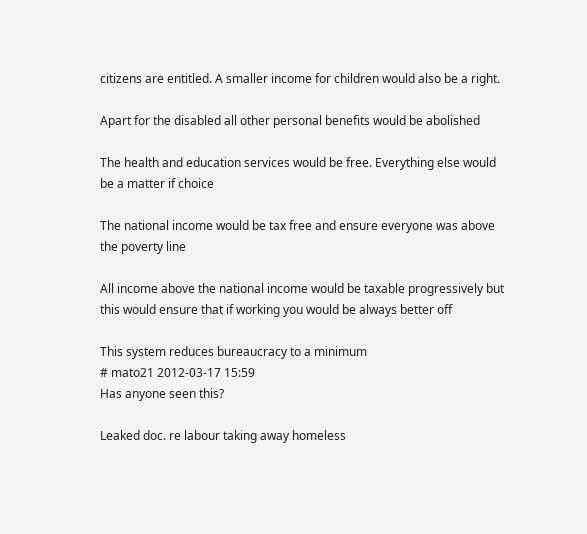citizens are entitled. A smaller income for children would also be a right.

Apart for the disabled all other personal benefits would be abolished

The health and education services would be free. Everything else would be a matter if choice

The national income would be tax free and ensure everyone was above the poverty line

All income above the national income would be taxable progressively but this would ensure that if working you would be always better off

This system reduces bureaucracy to a minimum
# mato21 2012-03-17 15:59
Has anyone seen this?

Leaked doc. re labour taking away homeless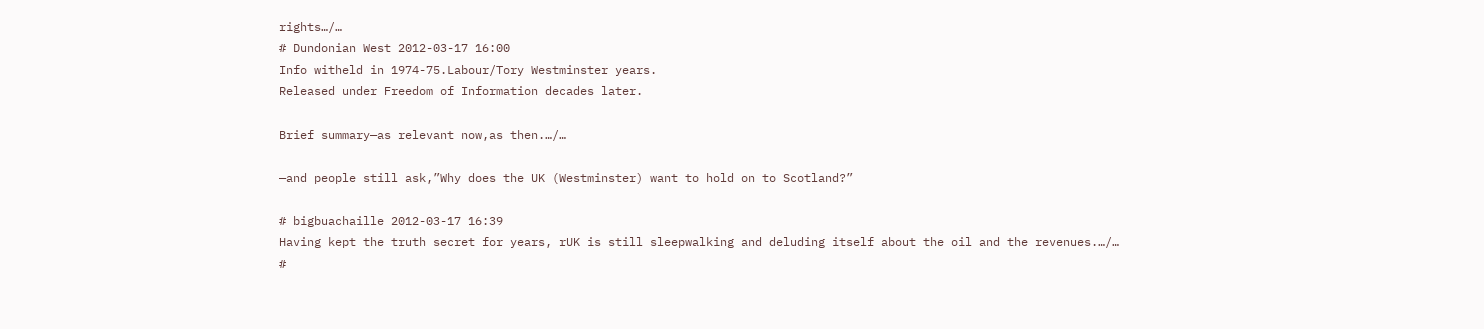rights…/…
# Dundonian West 2012-03-17 16:00
Info witheld in 1974-75.Labour/Tory Westminster years.
Released under Freedom of Information decades later.

Brief summary—as relevant now,as then.…/…

—and people still ask,”Why does the UK (Westminster) want to hold on to Scotland?”

# bigbuachaille 2012-03-17 16:39
Having kept the truth secret for years, rUK is still sleepwalking and deluding itself about the oil and the revenues.…/…
#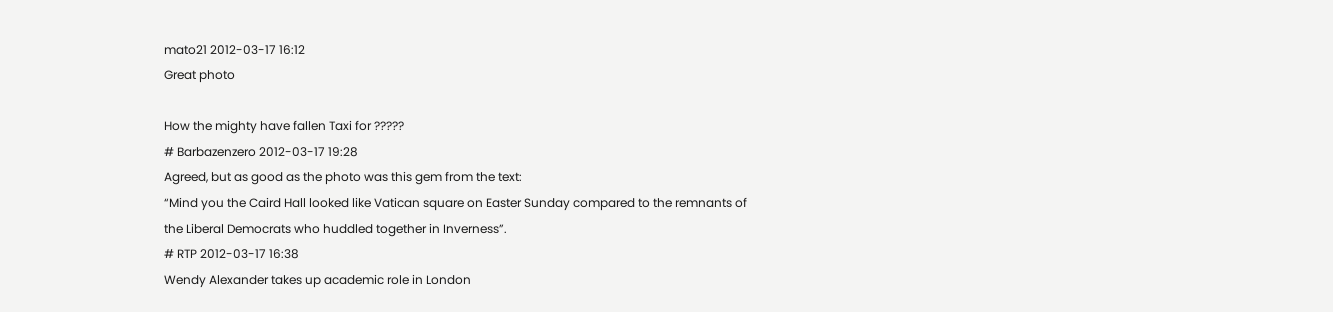mato21 2012-03-17 16:12
Great photo

How the mighty have fallen Taxi for ?????
# Barbazenzero 2012-03-17 19:28
Agreed, but as good as the photo was this gem from the text:
“Mind you the Caird Hall looked like Vatican square on Easter Sunday compared to the remnants of the Liberal Democrats who huddled together in Inverness”.
# RTP 2012-03-17 16:38
Wendy Alexander takes up academic role in London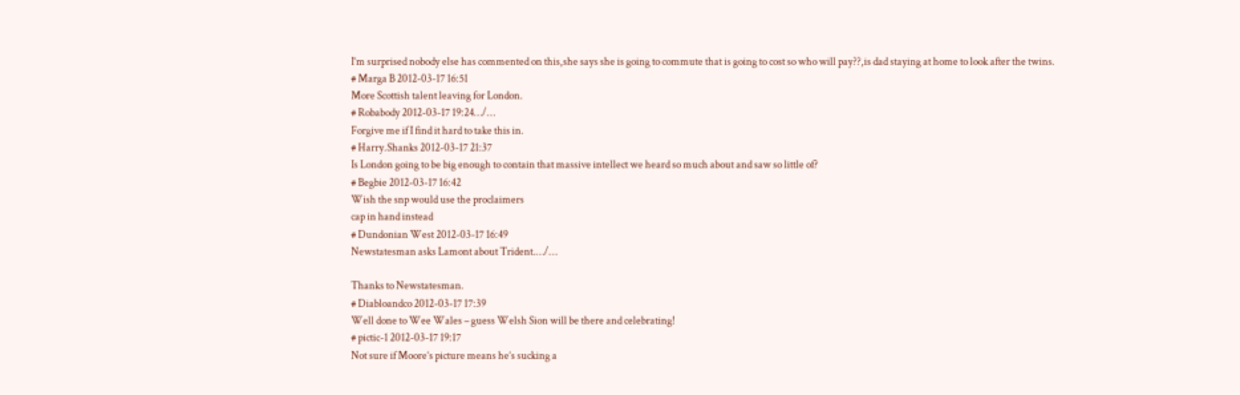I’m surprised nobody else has commented on this,she says she is going to commute that is going to cost so who will pay??,is dad staying at home to look after the twins.
# Marga B 2012-03-17 16:51
More Scottish talent leaving for London.
# Robabody 2012-03-17 19:24…/…
Forgive me if I find it hard to take this in.
# Harry.Shanks 2012-03-17 21:37
Is London going to be big enough to contain that massive intellect we heard so much about and saw so little of?
# Begbie 2012-03-17 16:42
Wish the snp would use the proclaimers
cap in hand instead
# Dundonian West 2012-03-17 16:49
Newstatesman asks Lamont about Trident.…/…

Thanks to Newstatesman.
# Diabloandco 2012-03-17 17:39
Well done to Wee Wales – guess Welsh Sion will be there and celebrating!
# pictic-1 2012-03-17 19:17
Not sure if Moore’s picture means he’s sucking a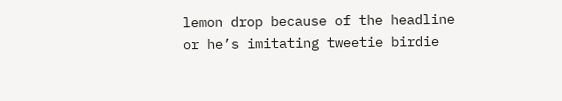lemon drop because of the headline or he’s imitating tweetie birdie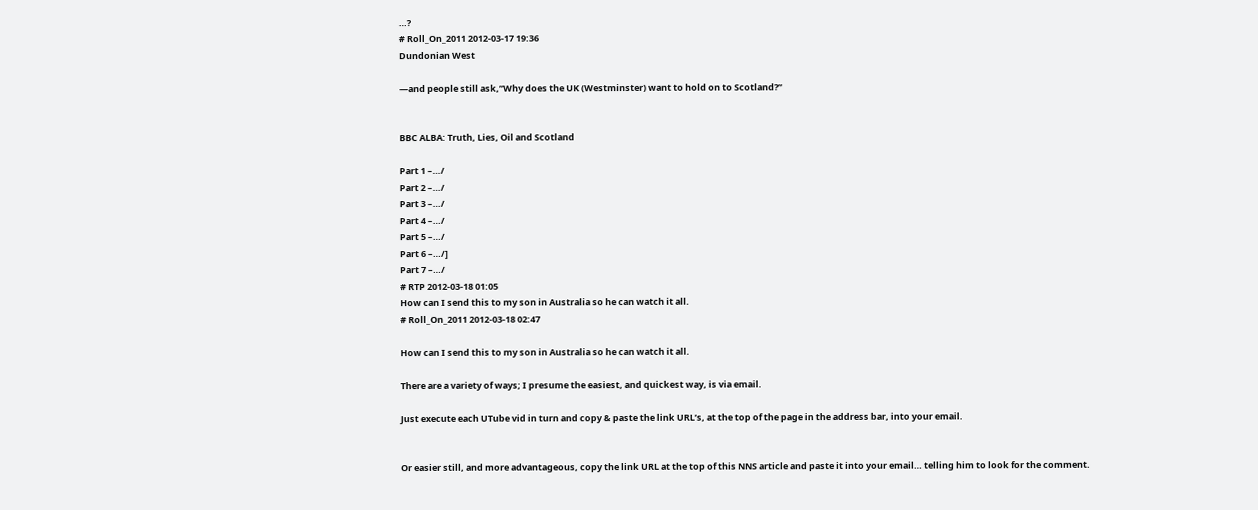…?
# Roll_On_2011 2012-03-17 19:36
Dundonian West

—and people still ask,”Why does the UK (Westminster) want to hold on to Scotland?”


BBC ALBA: Truth, Lies, Oil and Scotland

Part 1 –…/
Part 2 –…/
Part 3 –…/
Part 4 –…/
Part 5 –…/
Part 6 –…/]
Part 7 –…/
# RTP 2012-03-18 01:05
How can I send this to my son in Australia so he can watch it all.
# Roll_On_2011 2012-03-18 02:47

How can I send this to my son in Australia so he can watch it all.

There are a variety of ways; I presume the easiest, and quickest way, is via email.

Just execute each UTube vid in turn and copy & paste the link URL’s, at the top of the page in the address bar, into your email.


Or easier still, and more advantageous, copy the link URL at the top of this NNS article and paste it into your email… telling him to look for the comment.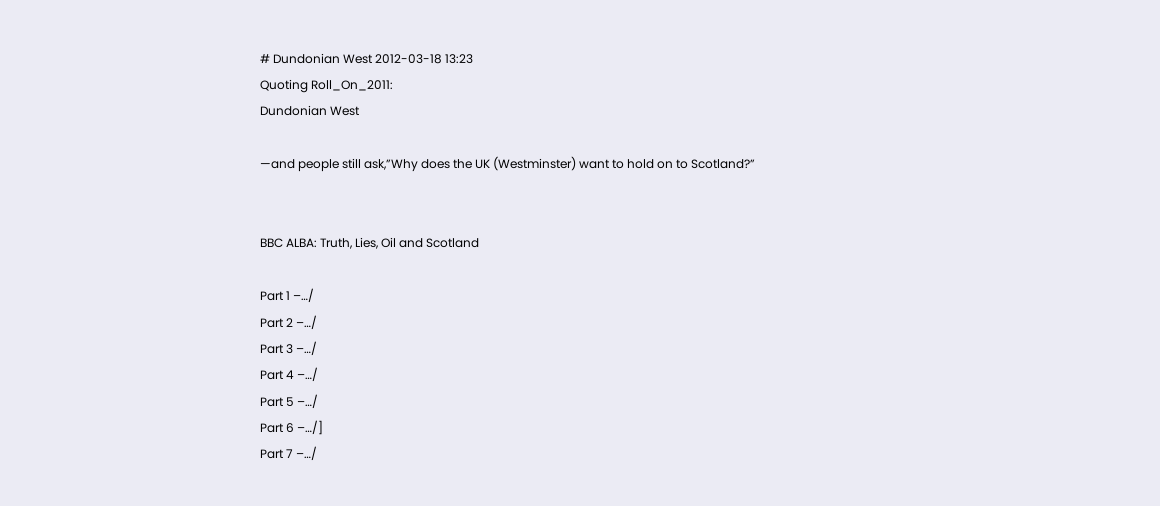# Dundonian West 2012-03-18 13:23
Quoting Roll_On_2011:
Dundonian West

—and people still ask,”Why does the UK (Westminster) want to hold on to Scotland?”


BBC ALBA: Truth, Lies, Oil and Scotland

Part 1 –…/
Part 2 –…/
Part 3 –…/
Part 4 –…/
Part 5 –…/
Part 6 –…/]
Part 7 –…/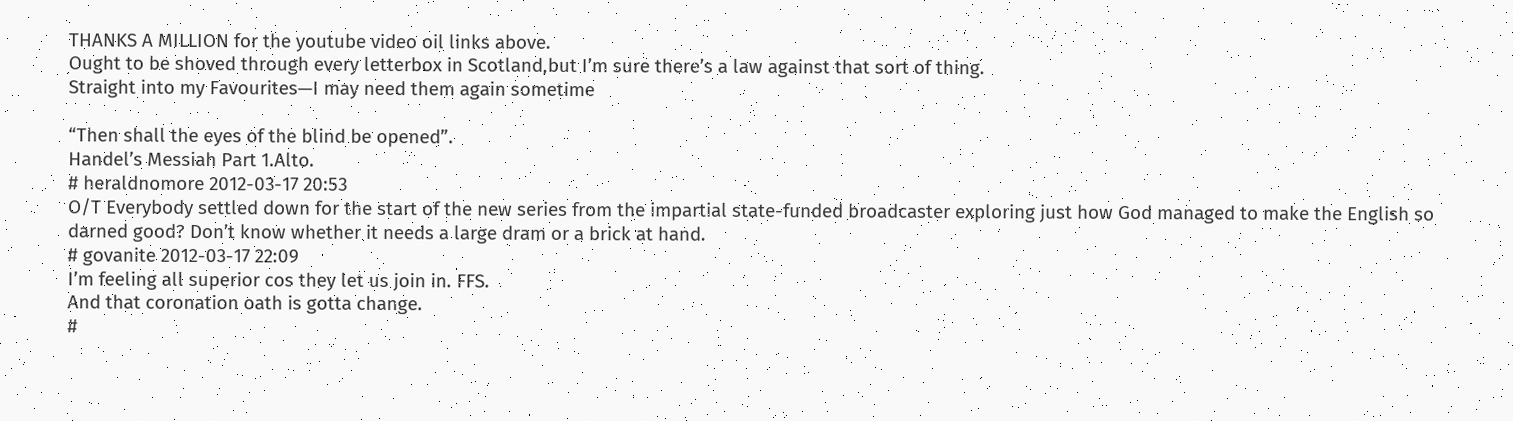THANKS A MILLION for the youtube video oil links above.
Ought to be shoved through every letterbox in Scotland,but I’m sure there’s a law against that sort of thing.
Straight into my Favourites—I may need them again sometime

“Then shall the eyes of the blind be opened”.
Handel’s Messiah Part 1.Alto.
# heraldnomore 2012-03-17 20:53
O/T Everybody settled down for the start of the new series from the impartial state-funded broadcaster exploring just how God managed to make the English so darned good? Don’t know whether it needs a large dram or a brick at hand.
# govanite 2012-03-17 22:09
I’m feeling all superior cos they let us join in. FFS.
And that coronation oath is gotta change.
#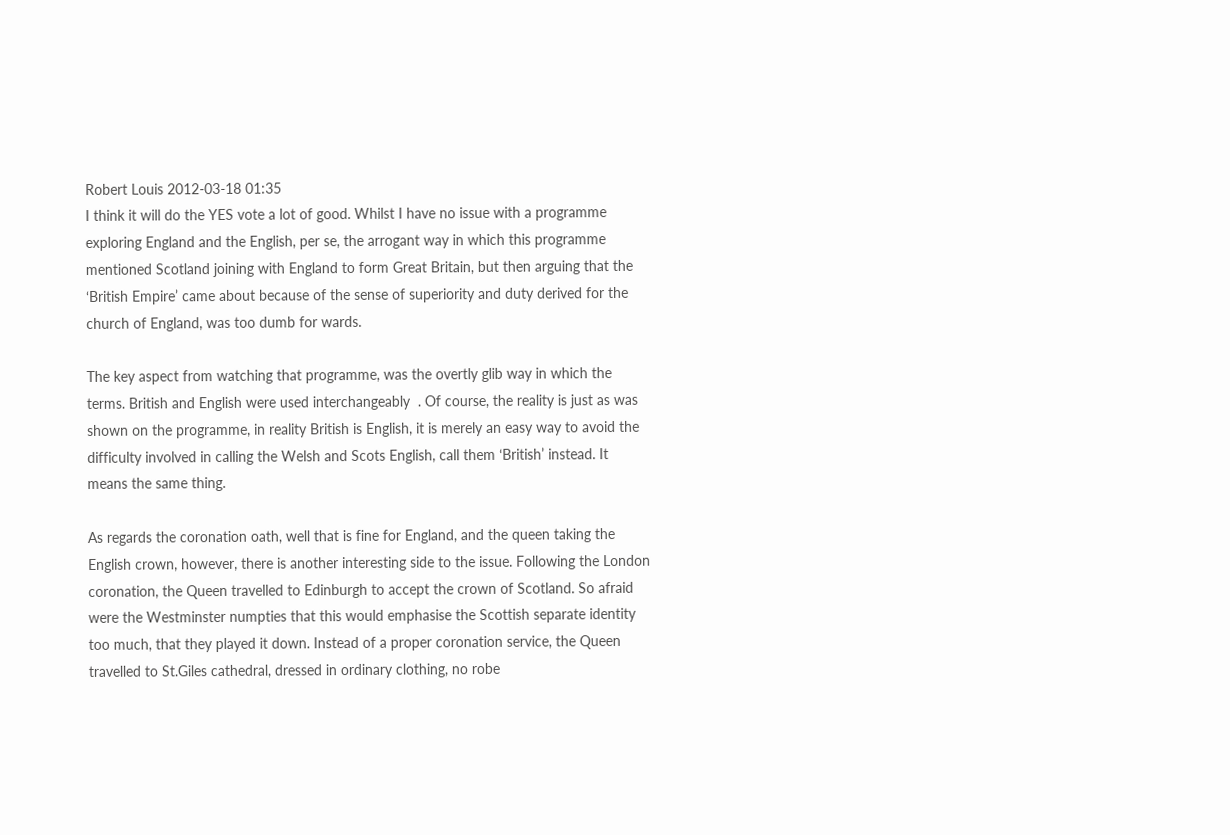Robert Louis 2012-03-18 01:35
I think it will do the YES vote a lot of good. Whilst I have no issue with a programme exploring England and the English, per se, the arrogant way in which this programme mentioned Scotland joining with England to form Great Britain, but then arguing that the ‘British Empire’ came about because of the sense of superiority and duty derived for the church of England, was too dumb for wards.

The key aspect from watching that programme, was the overtly glib way in which the terms. British and English were used interchangeably  . Of course, the reality is just as was shown on the programme, in reality British is English, it is merely an easy way to avoid the difficulty involved in calling the Welsh and Scots English, call them ‘British’ instead. It means the same thing.

As regards the coronation oath, well that is fine for England, and the queen taking the English crown, however, there is another interesting side to the issue. Following the London coronation, the Queen travelled to Edinburgh to accept the crown of Scotland. So afraid were the Westminster numpties that this would emphasise the Scottish separate identity too much, that they played it down. Instead of a proper coronation service, the Queen travelled to St.Giles cathedral, dressed in ordinary clothing, no robe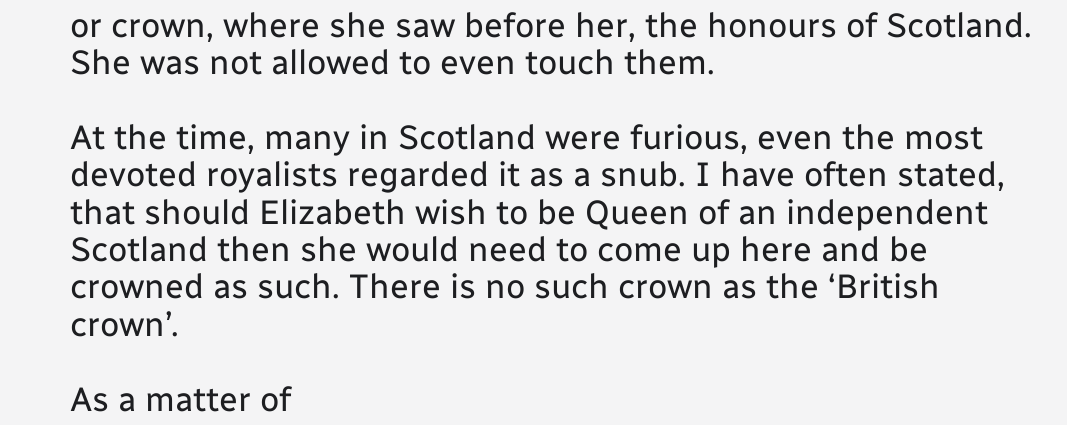or crown, where she saw before her, the honours of Scotland. She was not allowed to even touch them.

At the time, many in Scotland were furious, even the most devoted royalists regarded it as a snub. I have often stated, that should Elizabeth wish to be Queen of an independent Scotland then she would need to come up here and be crowned as such. There is no such crown as the ‘British crown’.

As a matter of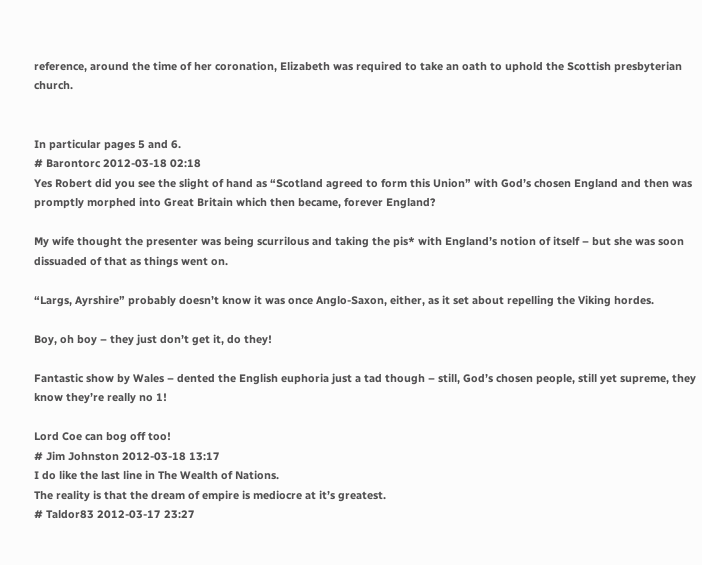reference, around the time of her coronation, Elizabeth was required to take an oath to uphold the Scottish presbyterian church.


In particular pages 5 and 6.
# Barontorc 2012-03-18 02:18
Yes Robert did you see the slight of hand as “Scotland agreed to form this Union” with God’s chosen England and then was promptly morphed into Great Britain which then became, forever England?

My wife thought the presenter was being scurrilous and taking the pis* with England’s notion of itself – but she was soon dissuaded of that as things went on.

“Largs, Ayrshire” probably doesn’t know it was once Anglo-Saxon, either, as it set about repelling the Viking hordes.

Boy, oh boy – they just don’t get it, do they!

Fantastic show by Wales – dented the English euphoria just a tad though – still, God’s chosen people, still yet supreme, they know they’re really no 1!

Lord Coe can bog off too!
# Jim Johnston 2012-03-18 13:17
I do like the last line in The Wealth of Nations.
The reality is that the dream of empire is mediocre at it’s greatest.
# Taldor83 2012-03-17 23:27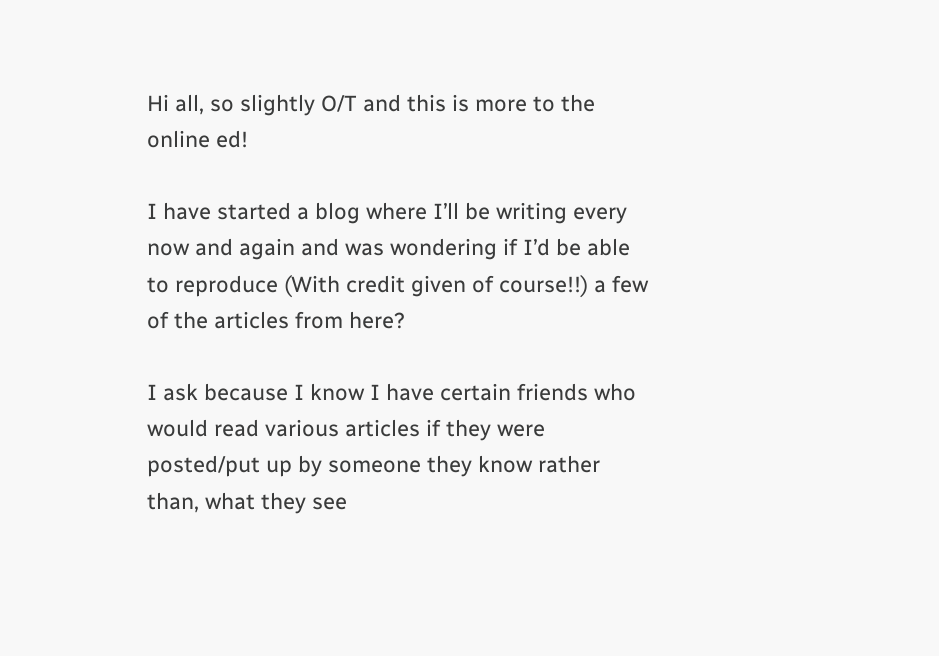Hi all, so slightly O/T and this is more to the online ed!

I have started a blog where I’ll be writing every now and again and was wondering if I’d be able to reproduce (With credit given of course!!) a few of the articles from here?

I ask because I know I have certain friends who would read various articles if they were posted/put up by someone they know rather than, what they see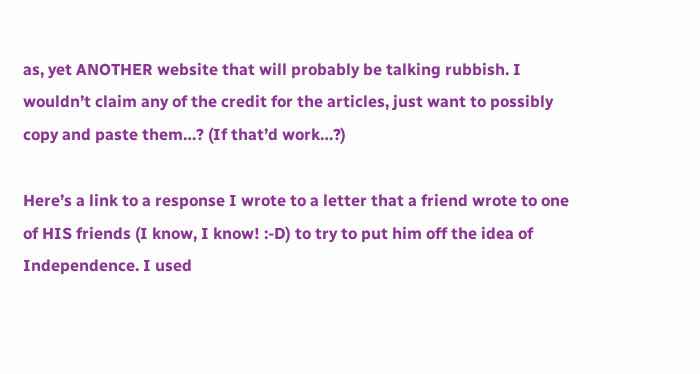as, yet ANOTHER website that will probably be talking rubbish. I wouldn’t claim any of the credit for the articles, just want to possibly copy and paste them…? (If that’d work…?)

Here’s a link to a response I wrote to a letter that a friend wrote to one of HIS friends (I know, I know! :-D) to try to put him off the idea of Independence. I used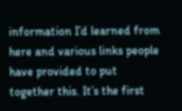information I’d learned from here and various links people have provided to put together this. It’s the first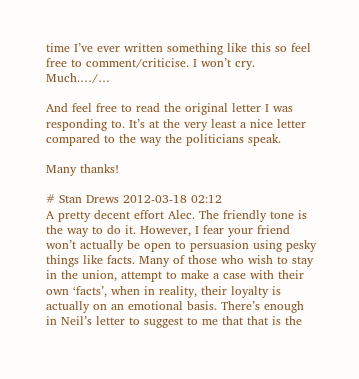time I’ve ever written something like this so feel free to comment/criticise. I won’t cry. Much.…/…

And feel free to read the original letter I was responding to. It’s at the very least a nice letter compared to the way the politicians speak.

Many thanks!

# Stan Drews 2012-03-18 02:12
A pretty decent effort Alec. The friendly tone is the way to do it. However, I fear your friend won’t actually be open to persuasion using pesky things like facts. Many of those who wish to stay in the union, attempt to make a case with their own ‘facts’, when in reality, their loyalty is actually on an emotional basis. There’s enough in Neil’s letter to suggest to me that that is the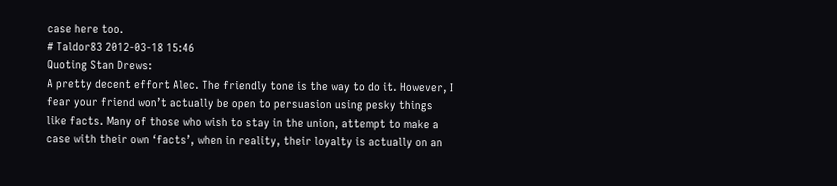case here too.
# Taldor83 2012-03-18 15:46
Quoting Stan Drews:
A pretty decent effort Alec. The friendly tone is the way to do it. However, I fear your friend won’t actually be open to persuasion using pesky things like facts. Many of those who wish to stay in the union, attempt to make a case with their own ‘facts’, when in reality, their loyalty is actually on an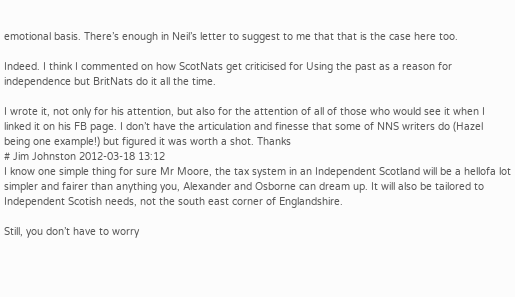emotional basis. There’s enough in Neil’s letter to suggest to me that that is the case here too.

Indeed. I think I commented on how ScotNats get criticised for Using the past as a reason for independence but BritNats do it all the time.

I wrote it, not only for his attention, but also for the attention of all of those who would see it when I linked it on his FB page. I don’t have the articulation and finesse that some of NNS writers do (Hazel being one example!) but figured it was worth a shot. Thanks
# Jim Johnston 2012-03-18 13:12
I know one simple thing for sure Mr Moore, the tax system in an Independent Scotland will be a hellofa lot simpler and fairer than anything you, Alexander and Osborne can dream up. It will also be tailored to Independent Scotish needs, not the south east corner of Englandshire.

Still, you don’t have to worry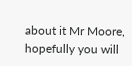about it Mr Moore, hopefully you will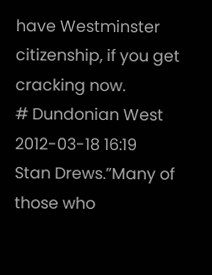have Westminster citizenship, if you get cracking now.
# Dundonian West 2012-03-18 16:19
Stan Drews.”Many of those who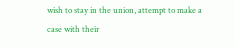wish to stay in the union, attempt to make a case with their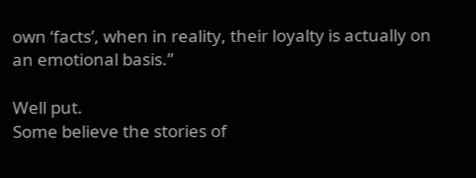own ‘facts’, when in reality, their loyalty is actually on an emotional basis.”

Well put.
Some believe the stories of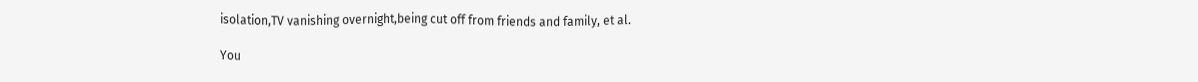isolation,TV vanishing overnight,being cut off from friends and family, et al.

You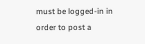must be logged-in in order to post a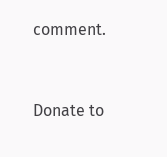comment.


Donate to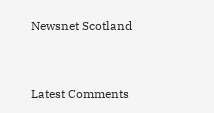Newsnet Scotland


Latest Comments